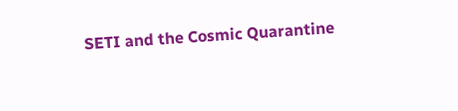SETI and the Cosmic Quarantine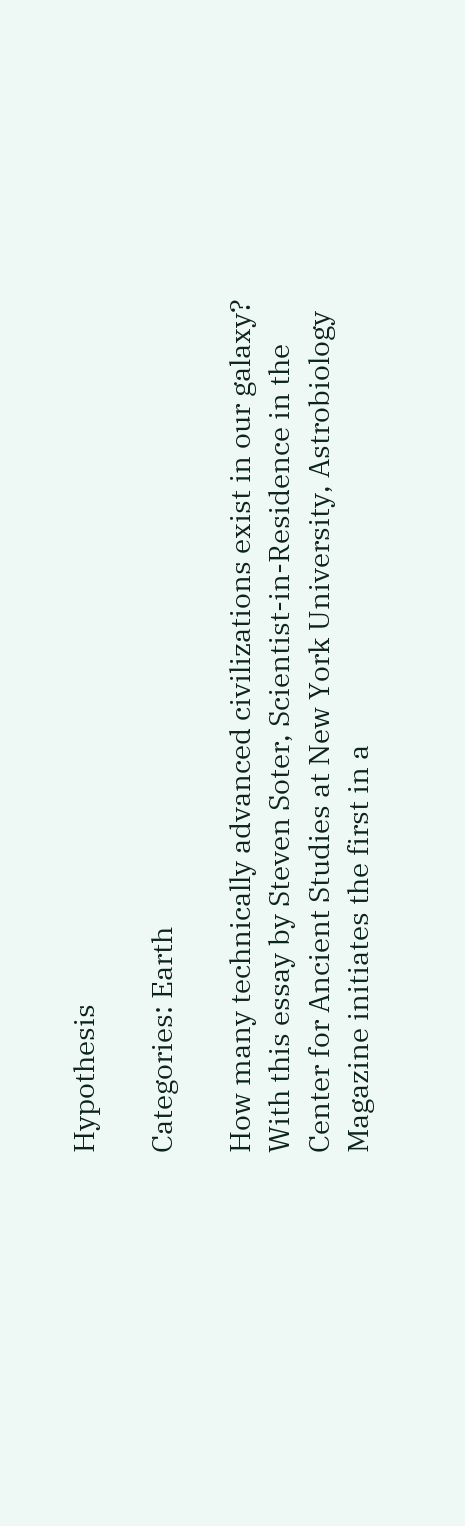Hypothesis

Categories: Earth

How many technically advanced civilizations exist in our galaxy? With this essay by Steven Soter, Scientist-in-Residence in the Center for Ancient Studies at New York University, Astrobiology Magazine initiates the first in a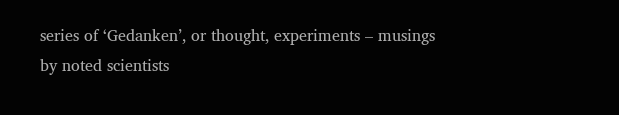series of ‘Gedanken’, or thought, experiments – musings by noted scientists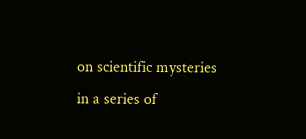on scientific mysteries in a series of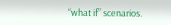“what if” scenarios.